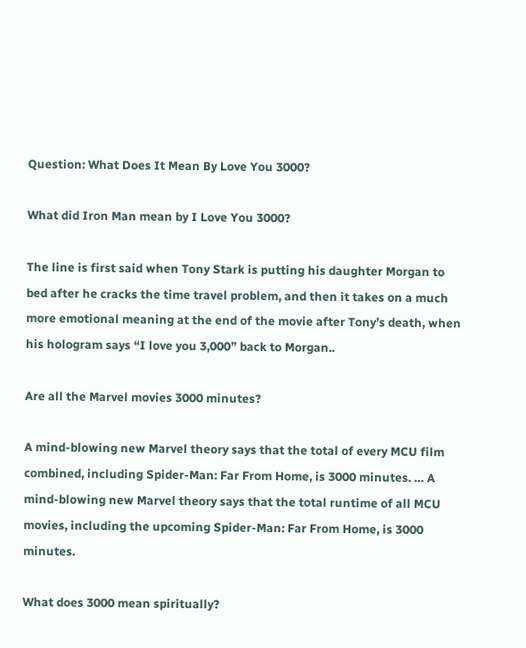Question: What Does It Mean By Love You 3000?

What did Iron Man mean by I Love You 3000?

The line is first said when Tony Stark is putting his daughter Morgan to bed after he cracks the time travel problem, and then it takes on a much more emotional meaning at the end of the movie after Tony’s death, when his hologram says “I love you 3,000” back to Morgan..

Are all the Marvel movies 3000 minutes?

A mind-blowing new Marvel theory says that the total of every MCU film combined, including Spider-Man: Far From Home, is 3000 minutes. … A mind-blowing new Marvel theory says that the total runtime of all MCU movies, including the upcoming Spider-Man: Far From Home, is 3000 minutes.

What does 3000 mean spiritually?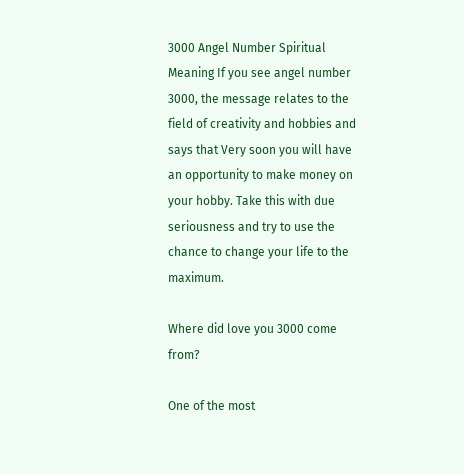3000 Angel Number Spiritual Meaning If you see angel number 3000, the message relates to the field of creativity and hobbies and says that Very soon you will have an opportunity to make money on your hobby. Take this with due seriousness and try to use the chance to change your life to the maximum.

Where did love you 3000 come from?

One of the most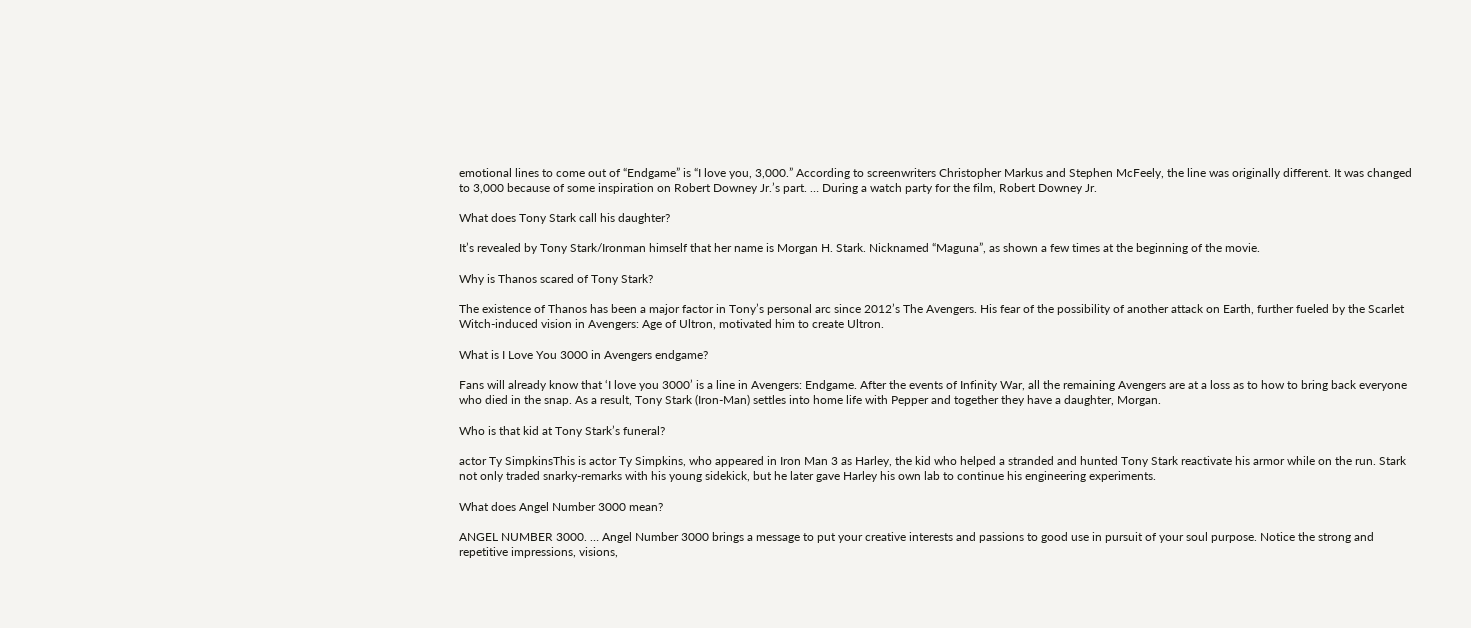emotional lines to come out of “Endgame” is “I love you, 3,000.” According to screenwriters Christopher Markus and Stephen McFeely, the line was originally different. It was changed to 3,000 because of some inspiration on Robert Downey Jr.’s part. … During a watch party for the film, Robert Downey Jr.

What does Tony Stark call his daughter?

It’s revealed by Tony Stark/Ironman himself that her name is Morgan H. Stark. Nicknamed “Maguna”, as shown a few times at the beginning of the movie.

Why is Thanos scared of Tony Stark?

The existence of Thanos has been a major factor in Tony’s personal arc since 2012’s The Avengers. His fear of the possibility of another attack on Earth, further fueled by the Scarlet Witch-induced vision in Avengers: Age of Ultron, motivated him to create Ultron.

What is I Love You 3000 in Avengers endgame?

Fans will already know that ‘I love you 3000’ is a line in Avengers: Endgame. After the events of Infinity War, all the remaining Avengers are at a loss as to how to bring back everyone who died in the snap. As a result, Tony Stark (Iron-Man) settles into home life with Pepper and together they have a daughter, Morgan.

Who is that kid at Tony Stark’s funeral?

actor Ty SimpkinsThis is actor Ty Simpkins, who appeared in Iron Man 3 as Harley, the kid who helped a stranded and hunted Tony Stark reactivate his armor while on the run. Stark not only traded snarky-remarks with his young sidekick, but he later gave Harley his own lab to continue his engineering experiments.

What does Angel Number 3000 mean?

ANGEL NUMBER 3000. … Angel Number 3000 brings a message to put your creative interests and passions to good use in pursuit of your soul purpose. Notice the strong and repetitive impressions, visions,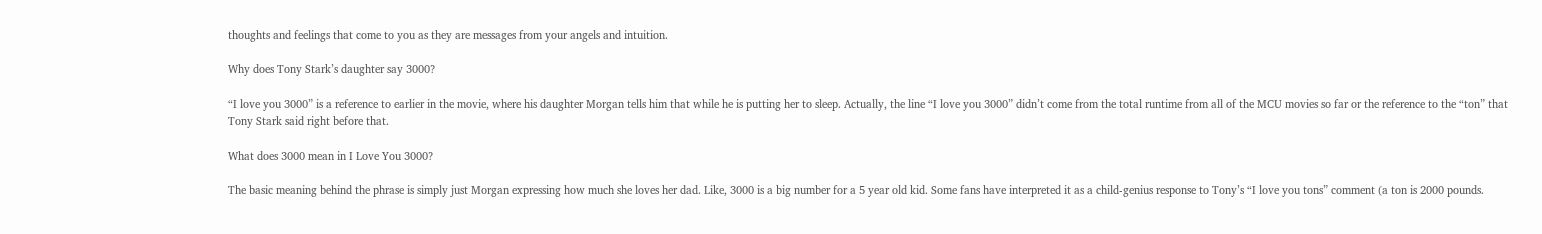thoughts and feelings that come to you as they are messages from your angels and intuition.

Why does Tony Stark’s daughter say 3000?

“I love you 3000” is a reference to earlier in the movie, where his daughter Morgan tells him that while he is putting her to sleep. Actually, the line “I love you 3000” didn’t come from the total runtime from all of the MCU movies so far or the reference to the “ton” that Tony Stark said right before that.

What does 3000 mean in I Love You 3000?

The basic meaning behind the phrase is simply just Morgan expressing how much she loves her dad. Like, 3000 is a big number for a 5 year old kid. Some fans have interpreted it as a child-genius response to Tony’s “I love you tons” comment (a ton is 2000 pounds.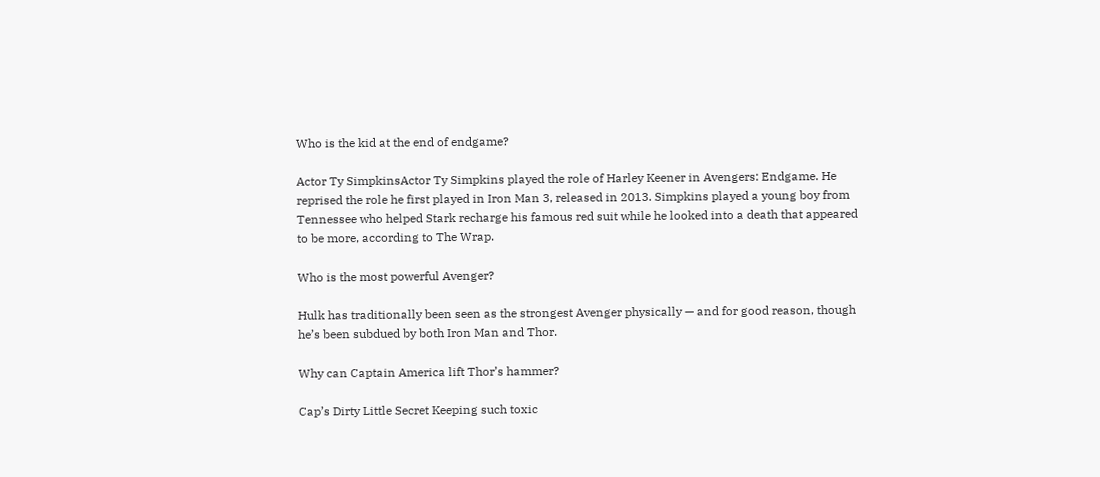Who is the kid at the end of endgame?

Actor Ty SimpkinsActor Ty Simpkins played the role of Harley Keener in Avengers: Endgame. He reprised the role he first played in Iron Man 3, released in 2013. Simpkins played a young boy from Tennessee who helped Stark recharge his famous red suit while he looked into a death that appeared to be more, according to The Wrap.

Who is the most powerful Avenger?

Hulk has traditionally been seen as the strongest Avenger physically — and for good reason, though he’s been subdued by both Iron Man and Thor.

Why can Captain America lift Thor’s hammer?

Cap’s Dirty Little Secret Keeping such toxic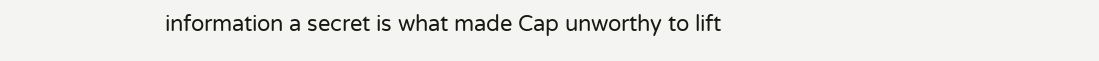information a secret is what made Cap unworthy to lift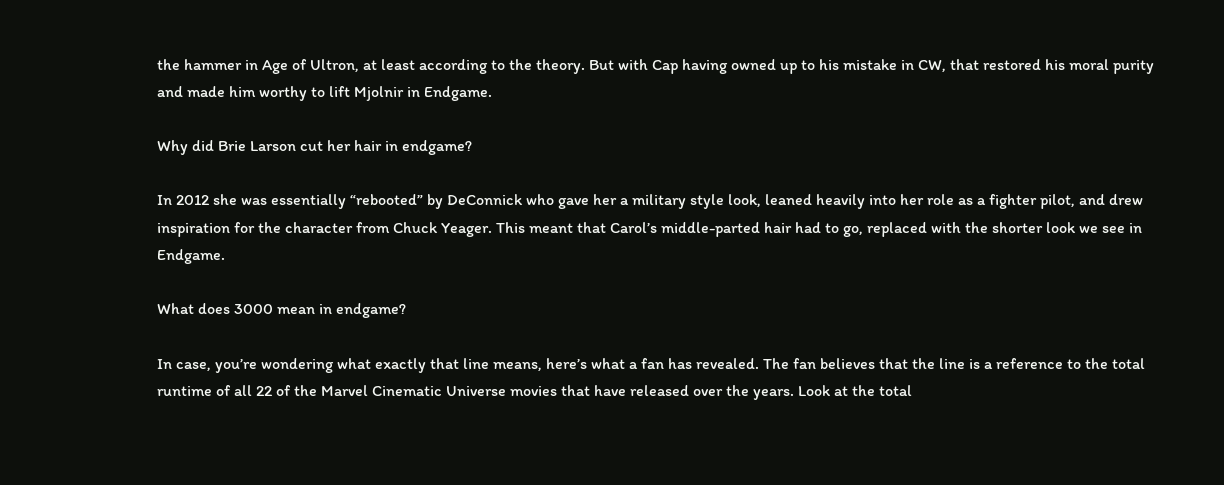the hammer in Age of Ultron, at least according to the theory. But with Cap having owned up to his mistake in CW, that restored his moral purity and made him worthy to lift Mjolnir in Endgame.

Why did Brie Larson cut her hair in endgame?

In 2012 she was essentially “rebooted” by DeConnick who gave her a military style look, leaned heavily into her role as a fighter pilot, and drew inspiration for the character from Chuck Yeager. This meant that Carol’s middle-parted hair had to go, replaced with the shorter look we see in Endgame.

What does 3000 mean in endgame?

In case, you’re wondering what exactly that line means, here’s what a fan has revealed. The fan believes that the line is a reference to the total runtime of all 22 of the Marvel Cinematic Universe movies that have released over the years. Look at the total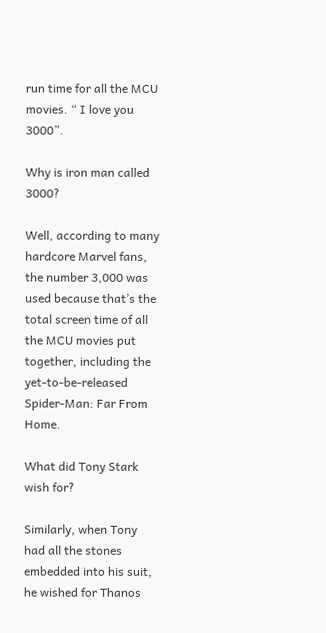run time for all the MCU movies. “ I love you 3000”.

Why is iron man called 3000?

Well, according to many hardcore Marvel fans, the number 3,000 was used because that’s the total screen time of all the MCU movies put together, including the yet-to-be-released Spider-Man: Far From Home.

What did Tony Stark wish for?

Similarly, when Tony had all the stones embedded into his suit, he wished for Thanos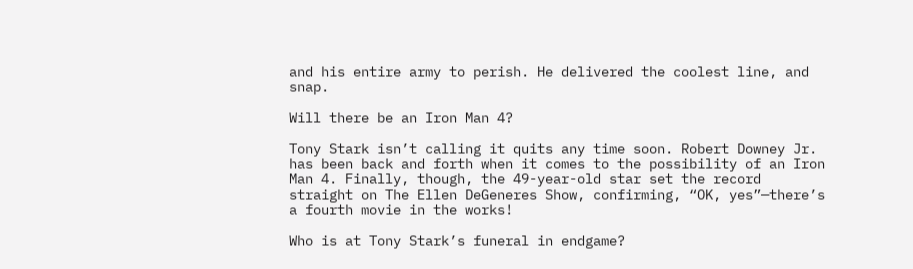and his entire army to perish. He delivered the coolest line, and snap.

Will there be an Iron Man 4?

Tony Stark isn’t calling it quits any time soon. Robert Downey Jr. has been back and forth when it comes to the possibility of an Iron Man 4. Finally, though, the 49-year-old star set the record straight on The Ellen DeGeneres Show, confirming, “OK, yes”—there’s a fourth movie in the works!

Who is at Tony Stark’s funeral in endgame?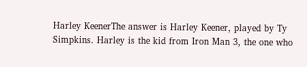Harley KeenerThe answer is Harley Keener, played by Ty Simpkins. Harley is the kid from Iron Man 3, the one who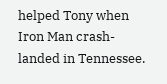helped Tony when Iron Man crash-landed in Tennessee.